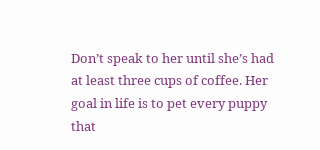Don’t speak to her until she’s had at least three cups of coffee. Her goal in life is to pet every puppy that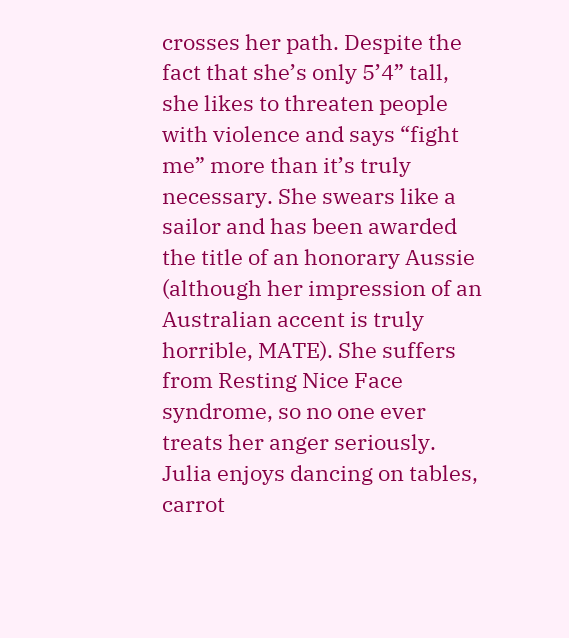crosses her path. Despite the fact that she’s only 5’4” tall, she likes to threaten people with violence and says “fight me” more than it’s truly necessary. She swears like a sailor and has been awarded the title of an honorary Aussie (although her impression of an Australian accent is truly horrible, MATE). She suffers from Resting Nice Face syndrome, so no one ever treats her anger seriously. Julia enjoys dancing on tables, carrot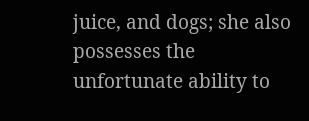juice, and dogs; she also possesses the unfortunate ability to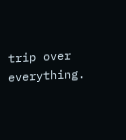trip over everything.